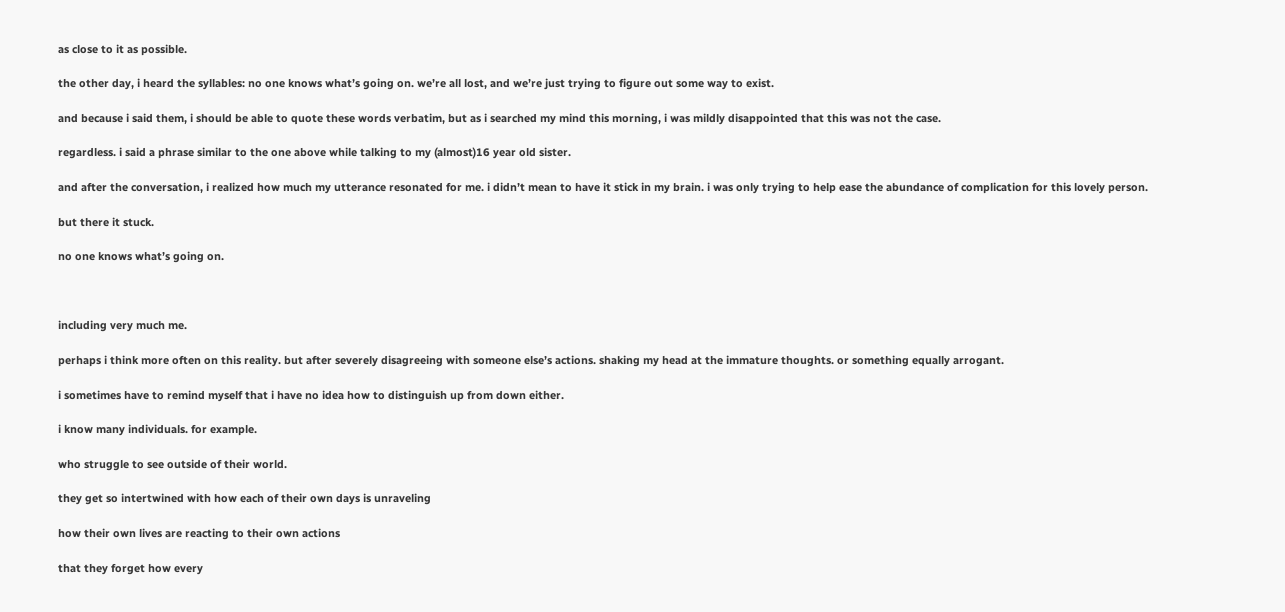as close to it as possible.

the other day, i heard the syllables: no one knows what’s going on. we’re all lost, and we’re just trying to figure out some way to exist.

and because i said them, i should be able to quote these words verbatim, but as i searched my mind this morning, i was mildly disappointed that this was not the case.

regardless. i said a phrase similar to the one above while talking to my (almost)16 year old sister.

and after the conversation, i realized how much my utterance resonated for me. i didn’t mean to have it stick in my brain. i was only trying to help ease the abundance of complication for this lovely person.

but there it stuck.

no one knows what’s going on.



including very much me.

perhaps i think more often on this reality. but after severely disagreeing with someone else’s actions. shaking my head at the immature thoughts. or something equally arrogant.

i sometimes have to remind myself that i have no idea how to distinguish up from down either.

i know many individuals. for example.

who struggle to see outside of their world.

they get so intertwined with how each of their own days is unraveling

how their own lives are reacting to their own actions

that they forget how every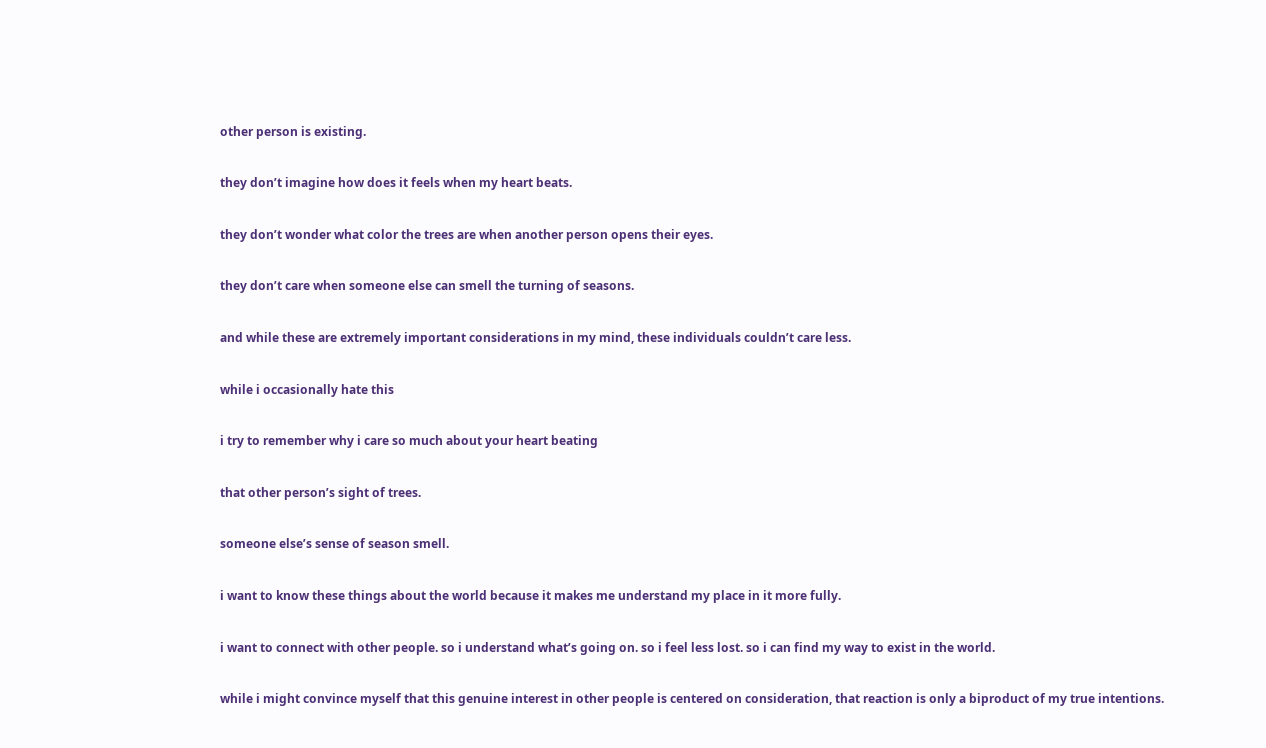other person is existing.

they don’t imagine how does it feels when my heart beats.

they don’t wonder what color the trees are when another person opens their eyes.

they don’t care when someone else can smell the turning of seasons.

and while these are extremely important considerations in my mind, these individuals couldn’t care less.

while i occasionally hate this

i try to remember why i care so much about your heart beating

that other person’s sight of trees.

someone else’s sense of season smell.

i want to know these things about the world because it makes me understand my place in it more fully.

i want to connect with other people. so i understand what’s going on. so i feel less lost. so i can find my way to exist in the world.

while i might convince myself that this genuine interest in other people is centered on consideration, that reaction is only a biproduct of my true intentions.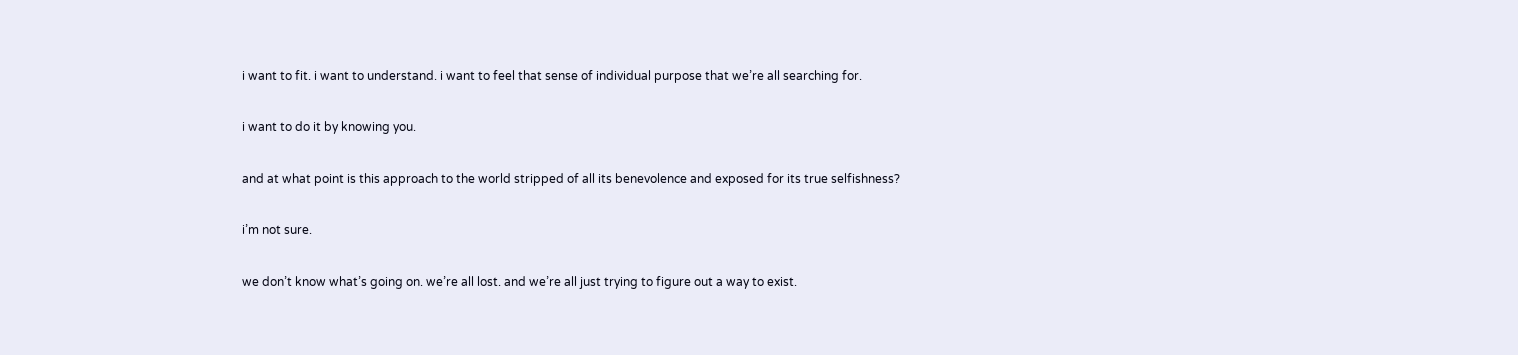i want to fit. i want to understand. i want to feel that sense of individual purpose that we’re all searching for.

i want to do it by knowing you.

and at what point is this approach to the world stripped of all its benevolence and exposed for its true selfishness?

i’m not sure.

we don’t know what’s going on. we’re all lost. and we’re all just trying to figure out a way to exist.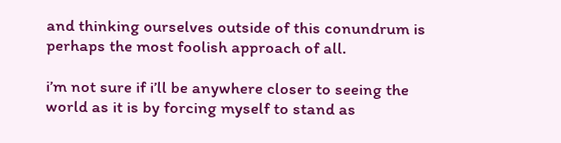and thinking ourselves outside of this conundrum is perhaps the most foolish approach of all.

i’m not sure if i’ll be anywhere closer to seeing the world as it is by forcing myself to stand as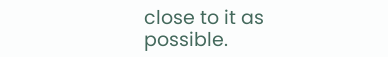close to it as possible.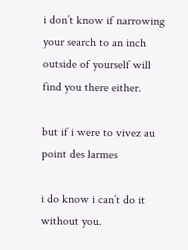i don’t know if narrowing your search to an inch outside of yourself will find you there either.

but if i were to vivez au point des larmes

i do know i can’t do it without you.